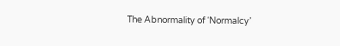The Abnormality of ‘Normalcy’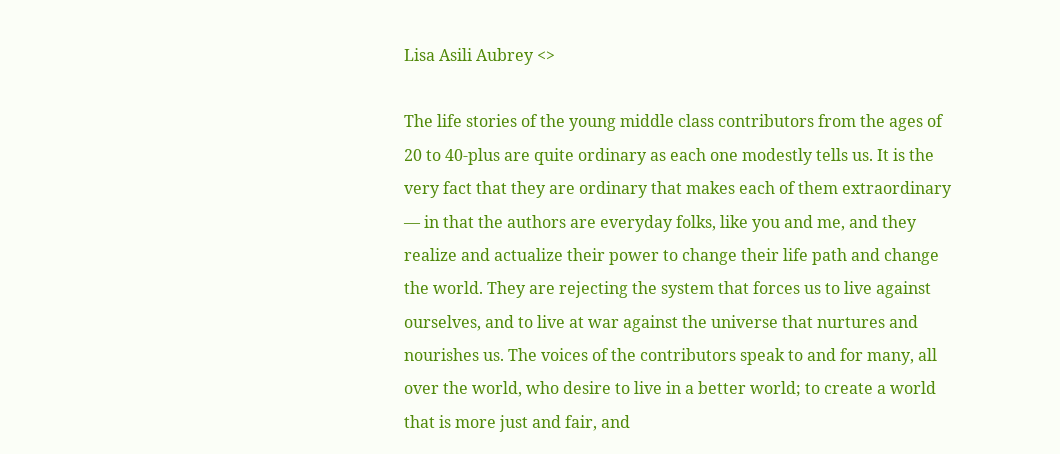Lisa Asili Aubrey <>

The life stories of the young middle class contributors from the ages of 20 to 40-plus are quite ordinary as each one modestly tells us. It is the very fact that they are ordinary that makes each of them extraordinary — in that the authors are everyday folks, like you and me, and they realize and actualize their power to change their life path and change the world. They are rejecting the system that forces us to live against ourselves, and to live at war against the universe that nurtures and nourishes us. The voices of the contributors speak to and for many, all over the world, who desire to live in a better world; to create a world that is more just and fair, and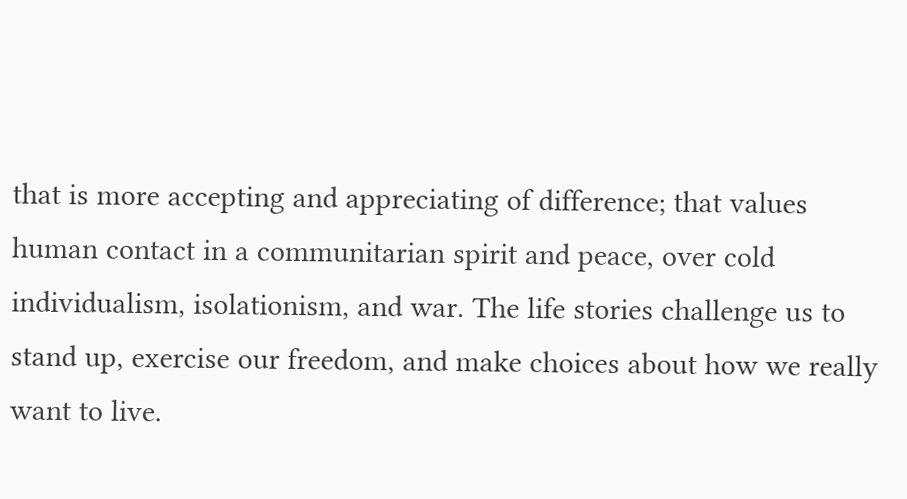that is more accepting and appreciating of difference; that values human contact in a communitarian spirit and peace, over cold individualism, isolationism, and war. The life stories challenge us to stand up, exercise our freedom, and make choices about how we really want to live.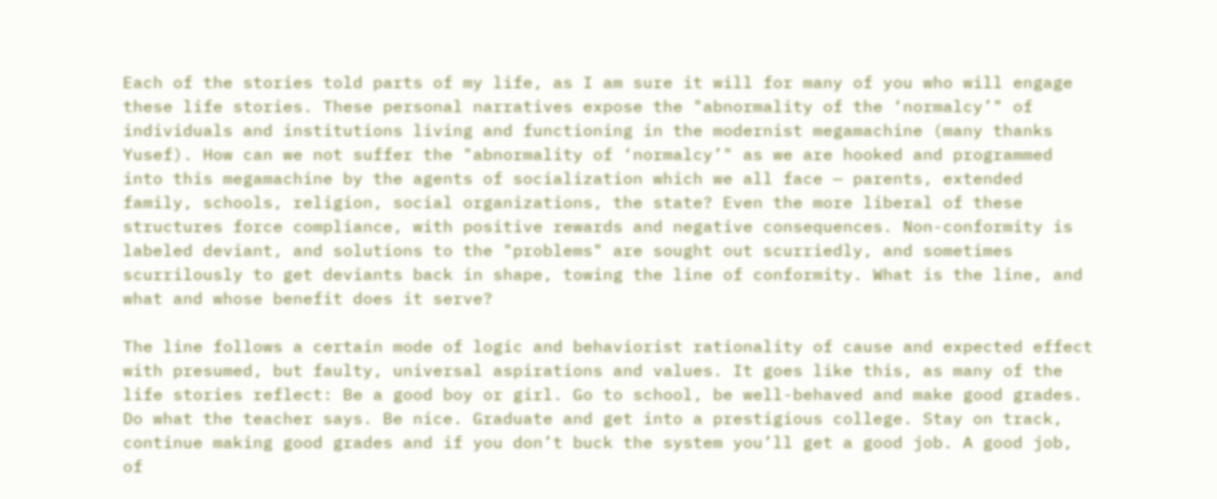Each of the stories told parts of my life, as I am sure it will for many of you who will engage these life stories. These personal narratives expose the "abnormality of the ‘normalcy’" of individuals and institutions living and functioning in the modernist megamachine (many thanks Yusef). How can we not suffer the "abnormality of ‘normalcy’" as we are hooked and programmed into this megamachine by the agents of socialization which we all face — parents, extended family, schools, religion, social organizations, the state? Even the more liberal of these structures force compliance, with positive rewards and negative consequences. Non-conformity is labeled deviant, and solutions to the "problems" are sought out scurriedly, and sometimes scurrilously to get deviants back in shape, towing the line of conformity. What is the line, and what and whose benefit does it serve?

The line follows a certain mode of logic and behaviorist rationality of cause and expected effect with presumed, but faulty, universal aspirations and values. It goes like this, as many of the life stories reflect: Be a good boy or girl. Go to school, be well-behaved and make good grades. Do what the teacher says. Be nice. Graduate and get into a prestigious college. Stay on track, continue making good grades and if you don’t buck the system you’ll get a good job. A good job, of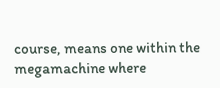course, means one within the megamachine where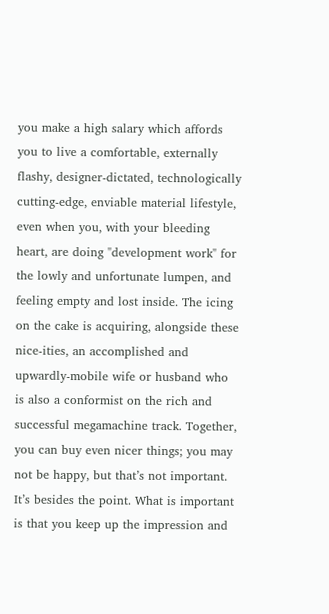you make a high salary which affords you to live a comfortable, externally flashy, designer-dictated, technologically cutting-edge, enviable material lifestyle, even when you, with your bleeding heart, are doing "development work" for the lowly and unfortunate lumpen, and feeling empty and lost inside. The icing on the cake is acquiring, alongside these nice-ities, an accomplished and upwardly-mobile wife or husband who is also a conformist on the rich and successful megamachine track. Together, you can buy even nicer things; you may not be happy, but that’s not important. It’s besides the point. What is important is that you keep up the impression and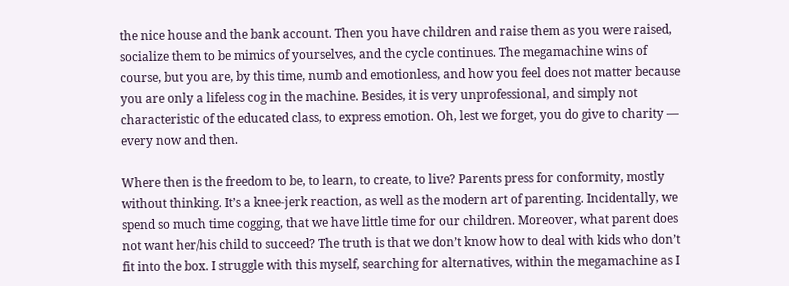the nice house and the bank account. Then you have children and raise them as you were raised, socialize them to be mimics of yourselves, and the cycle continues. The megamachine wins of course, but you are, by this time, numb and emotionless, and how you feel does not matter because you are only a lifeless cog in the machine. Besides, it is very unprofessional, and simply not characteristic of the educated class, to express emotion. Oh, lest we forget, you do give to charity — every now and then.

Where then is the freedom to be, to learn, to create, to live? Parents press for conformity, mostly without thinking. It’s a knee-jerk reaction, as well as the modern art of parenting. Incidentally, we spend so much time cogging, that we have little time for our children. Moreover, what parent does not want her/his child to succeed? The truth is that we don’t know how to deal with kids who don’t fit into the box. I struggle with this myself, searching for alternatives, within the megamachine as I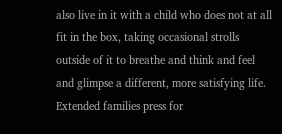also live in it with a child who does not at all fit in the box, taking occasional strolls outside of it to breathe and think and feel and glimpse a different, more satisfying life. Extended families press for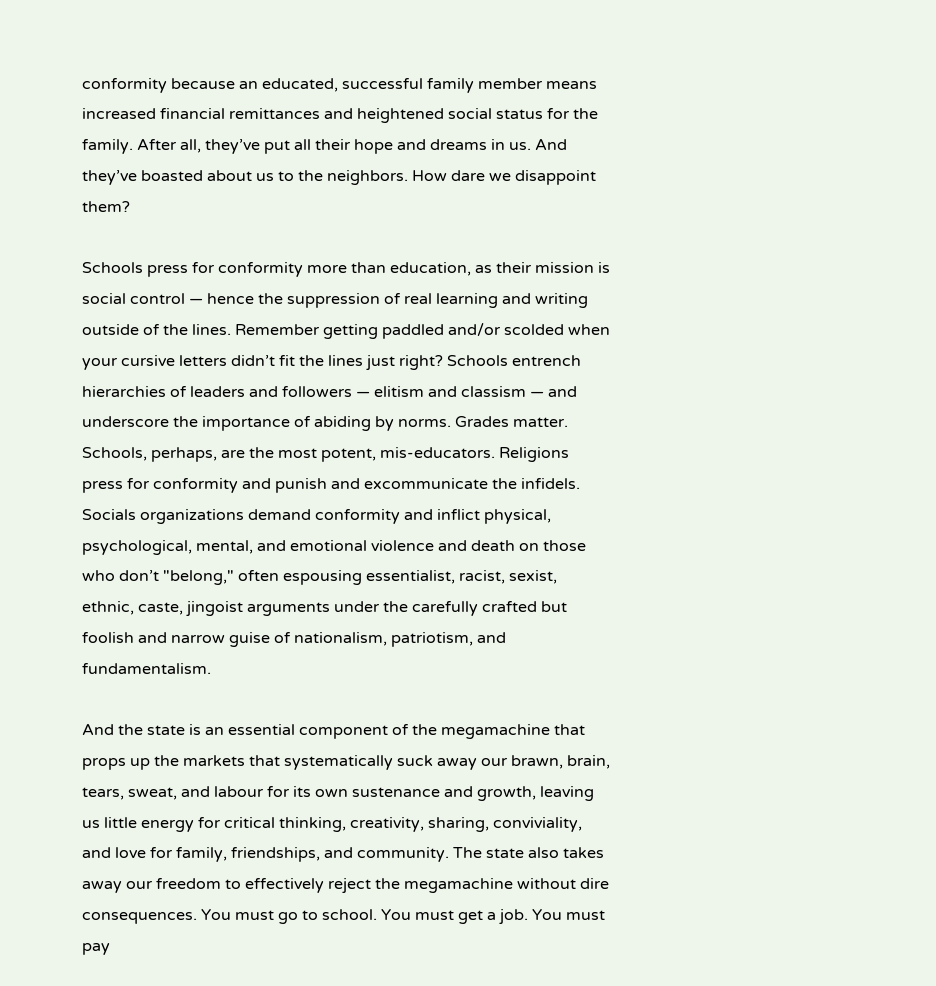conformity because an educated, successful family member means increased financial remittances and heightened social status for the family. After all, they’ve put all their hope and dreams in us. And they’ve boasted about us to the neighbors. How dare we disappoint them?

Schools press for conformity more than education, as their mission is social control — hence the suppression of real learning and writing outside of the lines. Remember getting paddled and/or scolded when your cursive letters didn’t fit the lines just right? Schools entrench hierarchies of leaders and followers — elitism and classism — and underscore the importance of abiding by norms. Grades matter. Schools, perhaps, are the most potent, mis-educators. Religions press for conformity and punish and excommunicate the infidels. Socials organizations demand conformity and inflict physical, psychological, mental, and emotional violence and death on those who don’t "belong," often espousing essentialist, racist, sexist, ethnic, caste, jingoist arguments under the carefully crafted but foolish and narrow guise of nationalism, patriotism, and fundamentalism.

And the state is an essential component of the megamachine that props up the markets that systematically suck away our brawn, brain, tears, sweat, and labour for its own sustenance and growth, leaving us little energy for critical thinking, creativity, sharing, conviviality, and love for family, friendships, and community. The state also takes away our freedom to effectively reject the megamachine without dire consequences. You must go to school. You must get a job. You must pay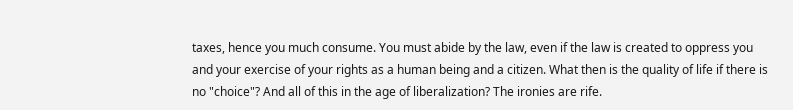taxes, hence you much consume. You must abide by the law, even if the law is created to oppress you and your exercise of your rights as a human being and a citizen. What then is the quality of life if there is no "choice"? And all of this in the age of liberalization? The ironies are rife.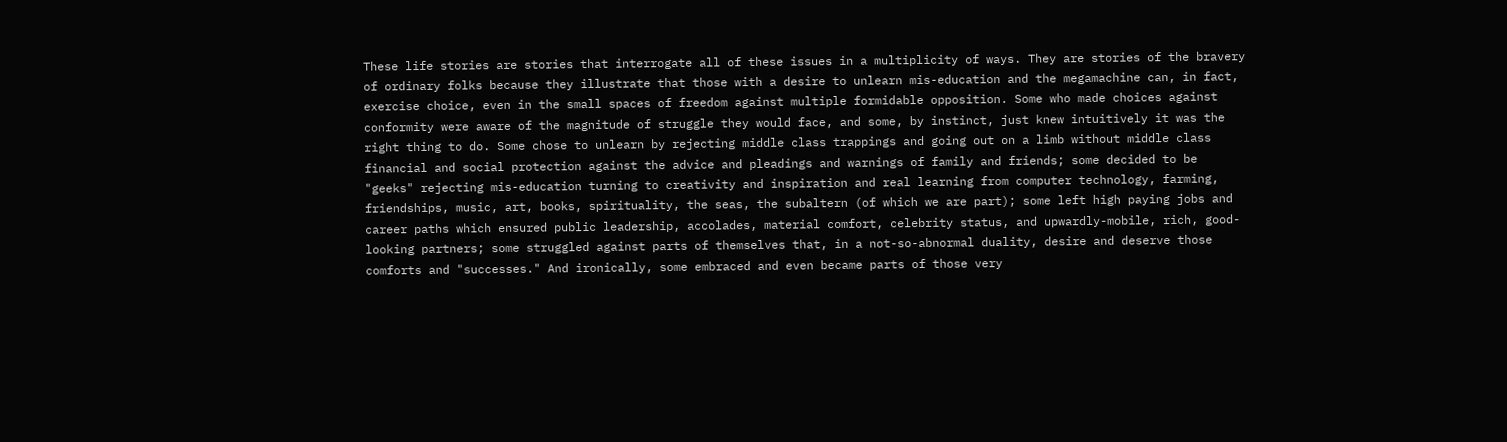These life stories are stories that interrogate all of these issues in a multiplicity of ways. They are stories of the bravery of ordinary folks because they illustrate that those with a desire to unlearn mis-education and the megamachine can, in fact, exercise choice, even in the small spaces of freedom against multiple formidable opposition. Some who made choices against conformity were aware of the magnitude of struggle they would face, and some, by instinct, just knew intuitively it was the right thing to do. Some chose to unlearn by rejecting middle class trappings and going out on a limb without middle class financial and social protection against the advice and pleadings and warnings of family and friends; some decided to be "geeks" rejecting mis-education turning to creativity and inspiration and real learning from computer technology, farming, friendships, music, art, books, spirituality, the seas, the subaltern (of which we are part); some left high paying jobs and career paths which ensured public leadership, accolades, material comfort, celebrity status, and upwardly-mobile, rich, good-looking partners; some struggled against parts of themselves that, in a not-so-abnormal duality, desire and deserve those comforts and "successes." And ironically, some embraced and even became parts of those very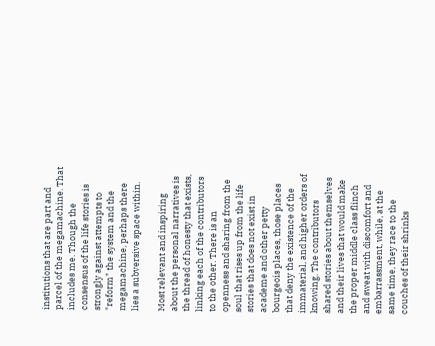institutions that are part and parcel of the megamachine. That includes me. Though the consensus of the life stories is strongly against attempts to "reform" the system and the megamachine, perhaps there lies a subversive space within.

Most relevant and inspiring about the personal narratives is the thread of honesty that exists, linking each of the contributors to the other. There is an openness and sharing from the soul that rises up from the life stories that does not exist in academe and other petty bourgeois places, those places that deny the existence of the immaterial, and higher orders of knowing. The contributors shared stories about themselves and their lives that would make the proper middle class flinch and sweat with discomfort and embarrassment, while, at the same time, they race to the couches of their shrinks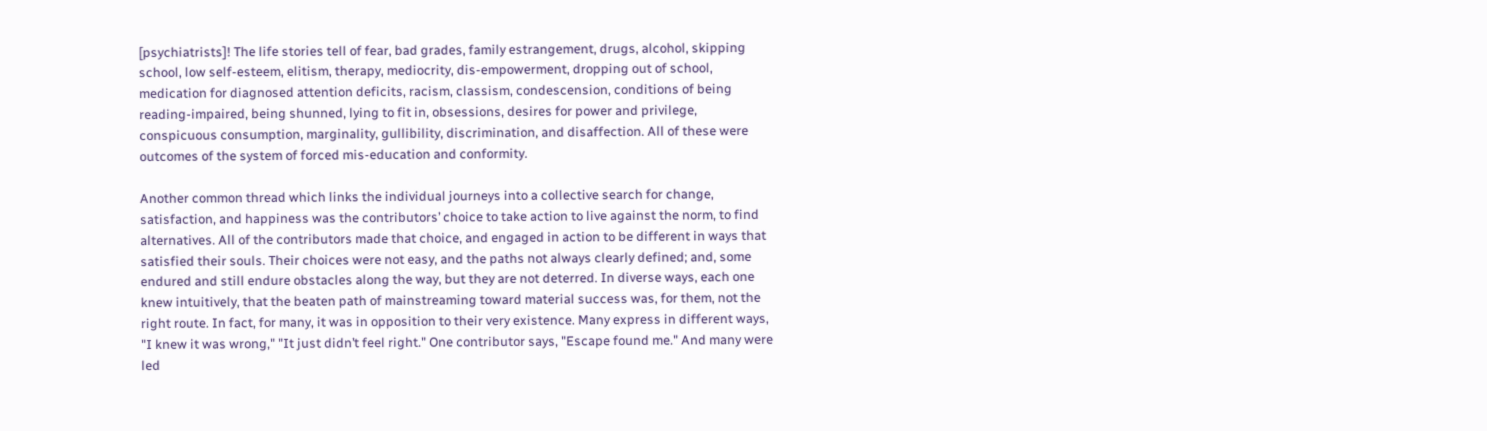[psychiatrists]! The life stories tell of fear, bad grades, family estrangement, drugs, alcohol, skipping school, low self-esteem, elitism, therapy, mediocrity, dis-empowerment, dropping out of school, medication for diagnosed attention deficits, racism, classism, condescension, conditions of being reading-impaired, being shunned, lying to fit in, obsessions, desires for power and privilege, conspicuous consumption, marginality, gullibility, discrimination, and disaffection. All of these were outcomes of the system of forced mis-education and conformity.

Another common thread which links the individual journeys into a collective search for change, satisfaction, and happiness was the contributors’ choice to take action to live against the norm, to find alternatives. All of the contributors made that choice, and engaged in action to be different in ways that satisfied their souls. Their choices were not easy, and the paths not always clearly defined; and, some endured and still endure obstacles along the way, but they are not deterred. In diverse ways, each one knew intuitively, that the beaten path of mainstreaming toward material success was, for them, not the right route. In fact, for many, it was in opposition to their very existence. Many express in different ways, "I knew it was wrong," "It just didn’t feel right." One contributor says, "Escape found me." And many were led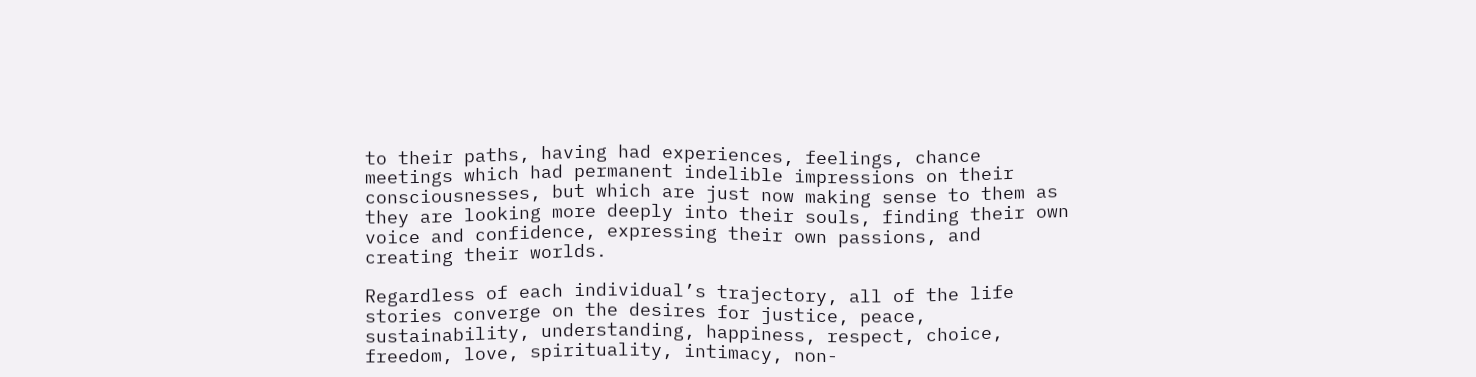to their paths, having had experiences, feelings, chance meetings which had permanent indelible impressions on their consciousnesses, but which are just now making sense to them as they are looking more deeply into their souls, finding their own voice and confidence, expressing their own passions, and creating their worlds.

Regardless of each individual’s trajectory, all of the life stories converge on the desires for justice, peace, sustainability, understanding, happiness, respect, choice, freedom, love, spirituality, intimacy, non-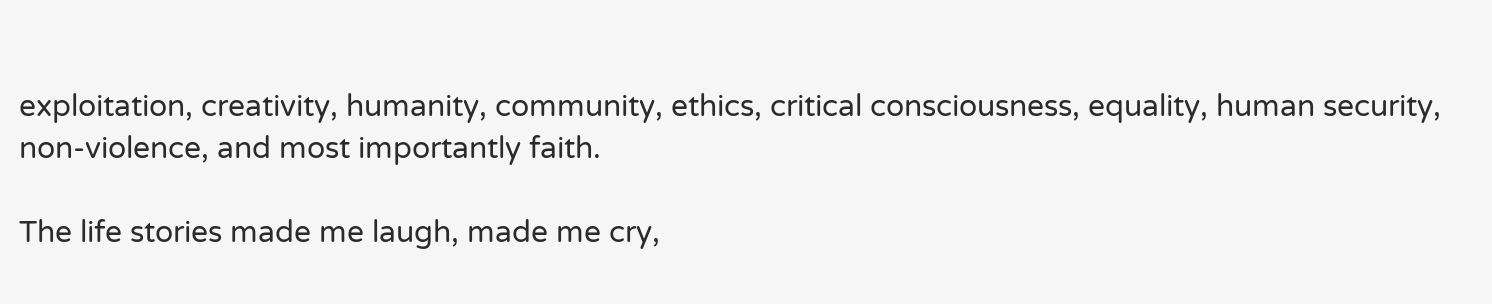exploitation, creativity, humanity, community, ethics, critical consciousness, equality, human security, non-violence, and most importantly faith.

The life stories made me laugh, made me cry,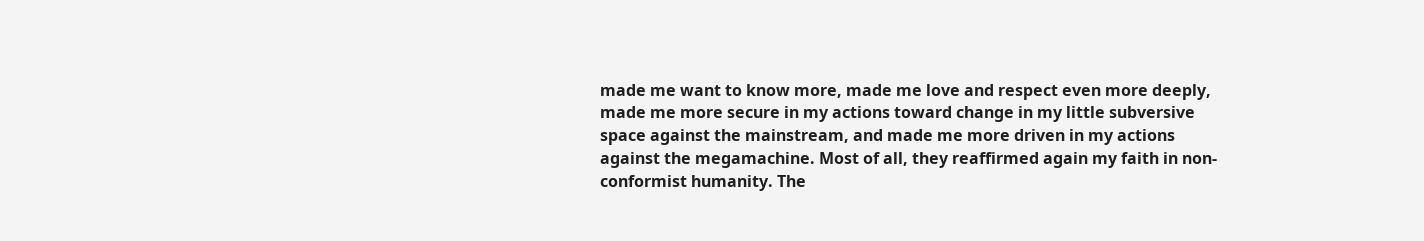made me want to know more, made me love and respect even more deeply, made me more secure in my actions toward change in my little subversive space against the mainstream, and made me more driven in my actions against the megamachine. Most of all, they reaffirmed again my faith in non-conformist humanity. The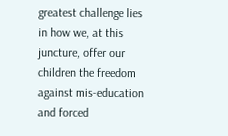greatest challenge lies in how we, at this juncture, offer our children the freedom against mis-education and forced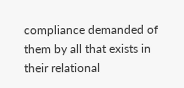compliance demanded of them by all that exists in their relational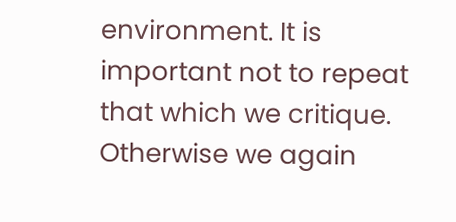environment. It is important not to repeat that which we critique. Otherwise we again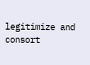legitimize and consort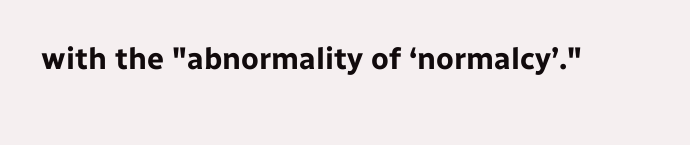with the "abnormality of ‘normalcy’."